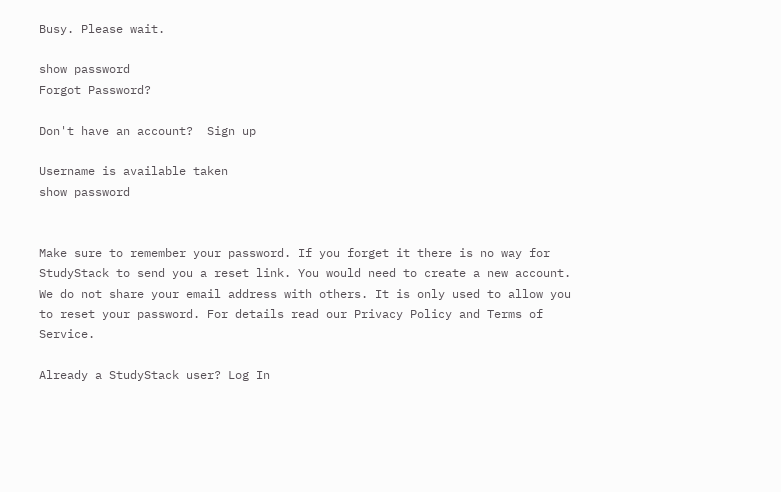Busy. Please wait.

show password
Forgot Password?

Don't have an account?  Sign up

Username is available taken
show password


Make sure to remember your password. If you forget it there is no way for StudyStack to send you a reset link. You would need to create a new account.
We do not share your email address with others. It is only used to allow you to reset your password. For details read our Privacy Policy and Terms of Service.

Already a StudyStack user? Log In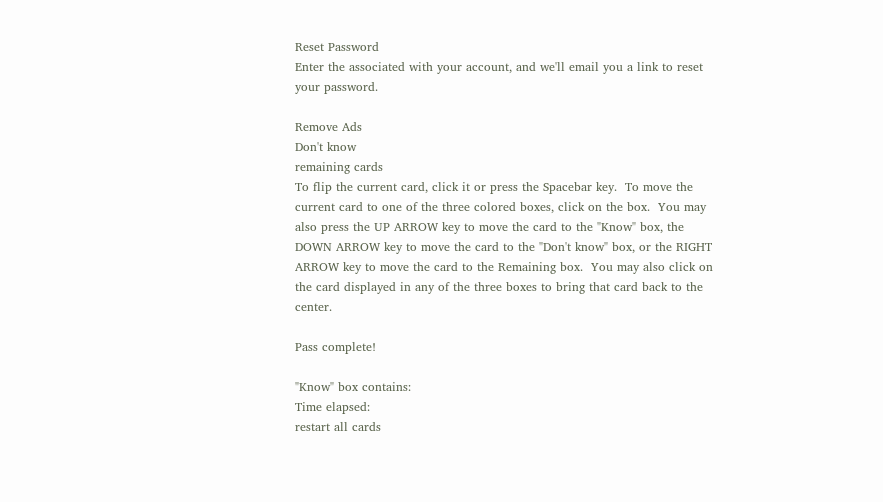Reset Password
Enter the associated with your account, and we'll email you a link to reset your password.

Remove Ads
Don't know
remaining cards
To flip the current card, click it or press the Spacebar key.  To move the current card to one of the three colored boxes, click on the box.  You may also press the UP ARROW key to move the card to the "Know" box, the DOWN ARROW key to move the card to the "Don't know" box, or the RIGHT ARROW key to move the card to the Remaining box.  You may also click on the card displayed in any of the three boxes to bring that card back to the center.

Pass complete!

"Know" box contains:
Time elapsed:
restart all cards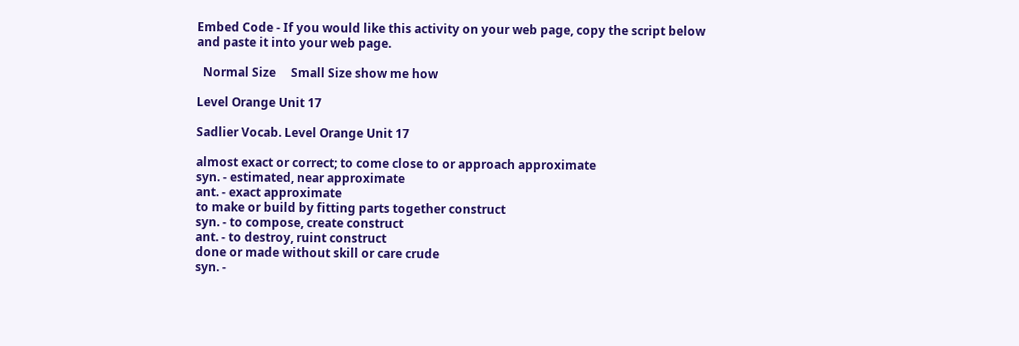Embed Code - If you would like this activity on your web page, copy the script below and paste it into your web page.

  Normal Size     Small Size show me how

Level Orange Unit 17

Sadlier Vocab. Level Orange Unit 17

almost exact or correct; to come close to or approach approximate
syn. - estimated, near approximate
ant. - exact approximate
to make or build by fitting parts together construct
syn. - to compose, create construct
ant. - to destroy, ruint construct
done or made without skill or care crude
syn. -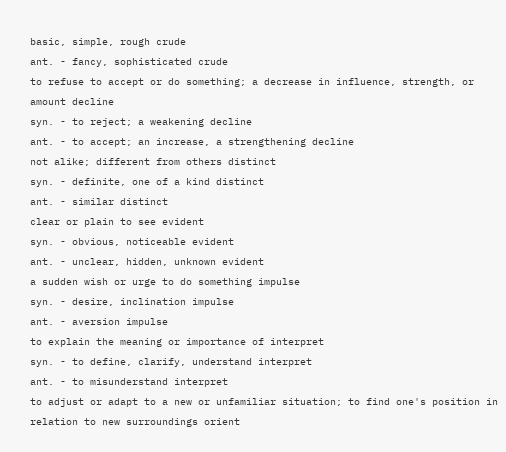basic, simple, rough crude
ant. - fancy, sophisticated crude
to refuse to accept or do something; a decrease in influence, strength, or amount decline
syn. - to reject; a weakening decline
ant. - to accept; an increase, a strengthening decline
not alike; different from others distinct
syn. - definite, one of a kind distinct
ant. - similar distinct
clear or plain to see evident
syn. - obvious, noticeable evident
ant. - unclear, hidden, unknown evident
a sudden wish or urge to do something impulse
syn. - desire, inclination impulse
ant. - aversion impulse
to explain the meaning or importance of interpret
syn. - to define, clarify, understand interpret
ant. - to misunderstand interpret
to adjust or adapt to a new or unfamiliar situation; to find one's position in relation to new surroundings orient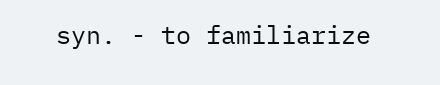syn. - to familiarize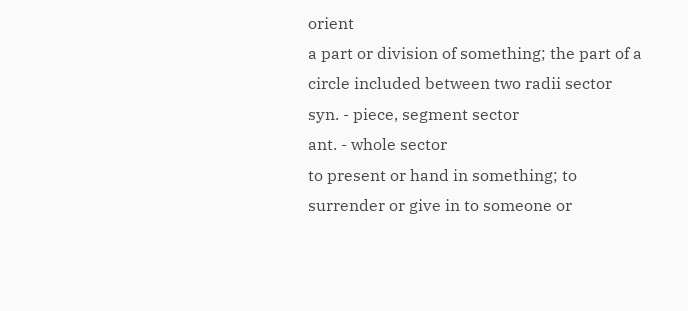orient
a part or division of something; the part of a circle included between two radii sector
syn. - piece, segment sector
ant. - whole sector
to present or hand in something; to surrender or give in to someone or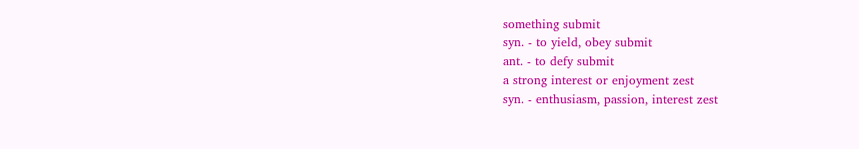something submit
syn. - to yield, obey submit
ant. - to defy submit
a strong interest or enjoyment zest
syn. - enthusiasm, passion, interest zest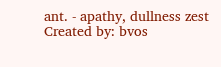ant. - apathy, dullness zest
Created by: bvos